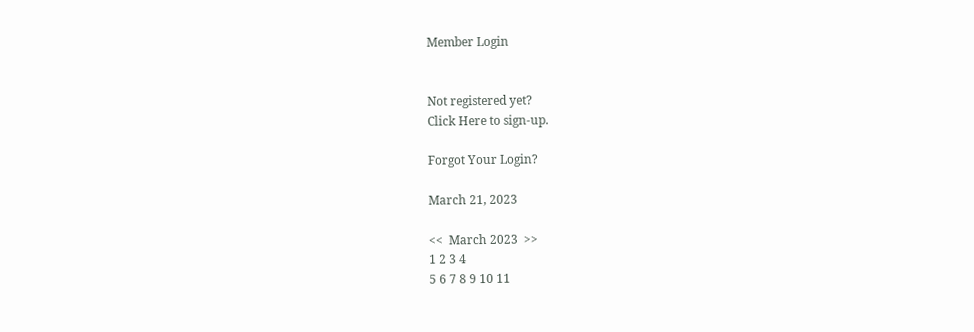Member Login


Not registered yet?
Click Here to sign-up.

Forgot Your Login?

March 21, 2023

<<  March 2023  >>
1 2 3 4
5 6 7 8 9 10 11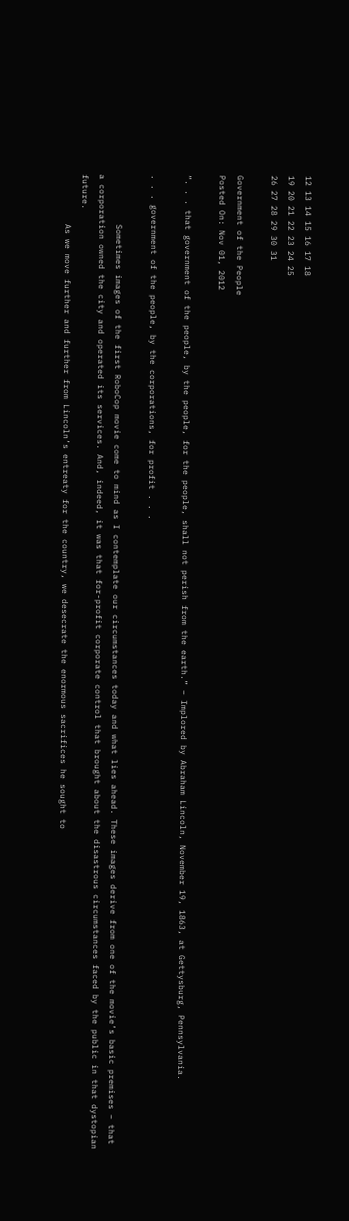12 13 14 15 16 17 18
19 20 21 22 23 24 25
26 27 28 29 30 31

Government of the People
Posted On: Nov 01, 2012

“. . . that government of the people, by the people, for the people, shall not perish from the earth.” – Implored by Abraham Lincoln, November 19, 1863, at Gettysburg, Pennsylvania.

. . . government of the people, by the corporations, for profit . . .

          Sometimes images of the first RoboCop movie come to mind as I contemplate our circumstances today and what lies ahead. These images derive from one of the movie’s basic premises – that a corporation owned the city and operated its services. And, indeed, it was that for-profit corporate control that brought about the disastrous circumstances faced by the public in that dystopian future.
          As we move further and further from Lincoln’s entreaty for the country, we desecrate the enormous sacrifices he sought to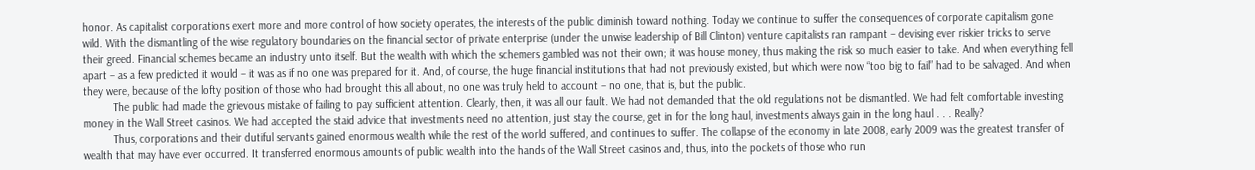honor. As capitalist corporations exert more and more control of how society operates, the interests of the public diminish toward nothing. Today we continue to suffer the consequences of corporate capitalism gone wild. With the dismantling of the wise regulatory boundaries on the financial sector of private enterprise (under the unwise leadership of Bill Clinton) venture capitalists ran rampant – devising ever riskier tricks to serve their greed. Financial schemes became an industry unto itself. But the wealth with which the schemers gambled was not their own; it was house money, thus making the risk so much easier to take. And when everything fell apart – as a few predicted it would – it was as if no one was prepared for it. And, of course, the huge financial institutions that had not previously existed, but which were now “too big to fail” had to be salvaged. And when they were, because of the lofty position of those who had brought this all about, no one was truly held to account – no one, that is, but the public.
          The public had made the grievous mistake of failing to pay sufficient attention. Clearly, then, it was all our fault. We had not demanded that the old regulations not be dismantled. We had felt comfortable investing money in the Wall Street casinos. We had accepted the staid advice that investments need no attention, just stay the course, get in for the long haul, investments always gain in the long haul . . . Really?
          Thus, corporations and their dutiful servants gained enormous wealth while the rest of the world suffered, and continues to suffer. The collapse of the economy in late 2008, early 2009 was the greatest transfer of wealth that may have ever occurred. It transferred enormous amounts of public wealth into the hands of the Wall Street casinos and, thus, into the pockets of those who run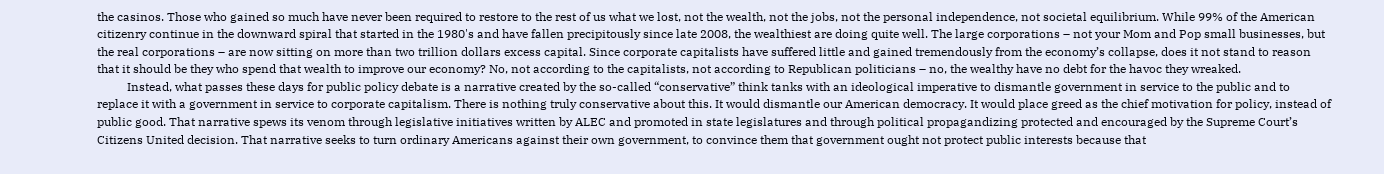the casinos. Those who gained so much have never been required to restore to the rest of us what we lost, not the wealth, not the jobs, not the personal independence, not societal equilibrium. While 99% of the American citizenry continue in the downward spiral that started in the 1980's and have fallen precipitously since late 2008, the wealthiest are doing quite well. The large corporations – not your Mom and Pop small businesses, but the real corporations – are now sitting on more than two trillion dollars excess capital. Since corporate capitalists have suffered little and gained tremendously from the economy’s collapse, does it not stand to reason that it should be they who spend that wealth to improve our economy? No, not according to the capitalists, not according to Republican politicians – no, the wealthy have no debt for the havoc they wreaked.
          Instead, what passes these days for public policy debate is a narrative created by the so-called “conservative” think tanks with an ideological imperative to dismantle government in service to the public and to replace it with a government in service to corporate capitalism. There is nothing truly conservative about this. It would dismantle our American democracy. It would place greed as the chief motivation for policy, instead of public good. That narrative spews its venom through legislative initiatives written by ALEC and promoted in state legislatures and through political propagandizing protected and encouraged by the Supreme Court’s Citizens United decision. That narrative seeks to turn ordinary Americans against their own government, to convince them that government ought not protect public interests because that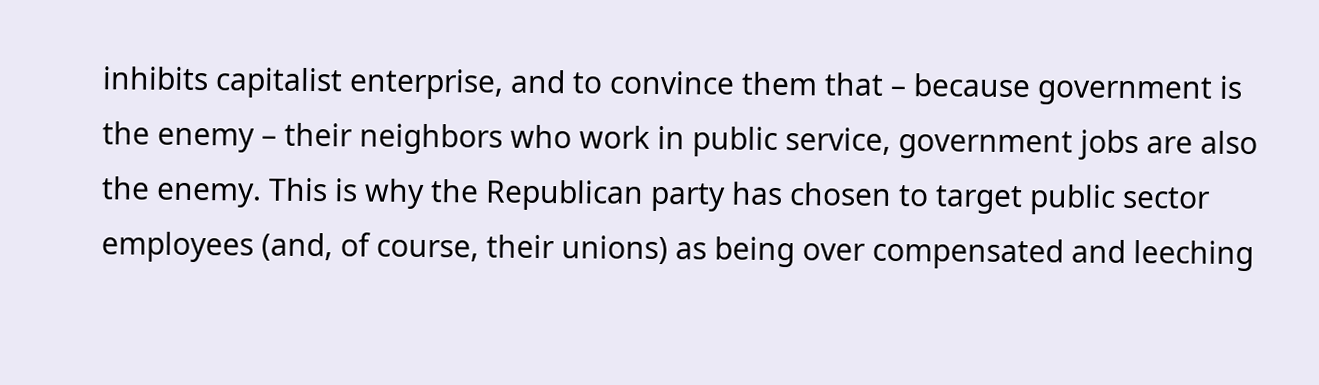inhibits capitalist enterprise, and to convince them that – because government is the enemy – their neighbors who work in public service, government jobs are also the enemy. This is why the Republican party has chosen to target public sector employees (and, of course, their unions) as being over compensated and leeching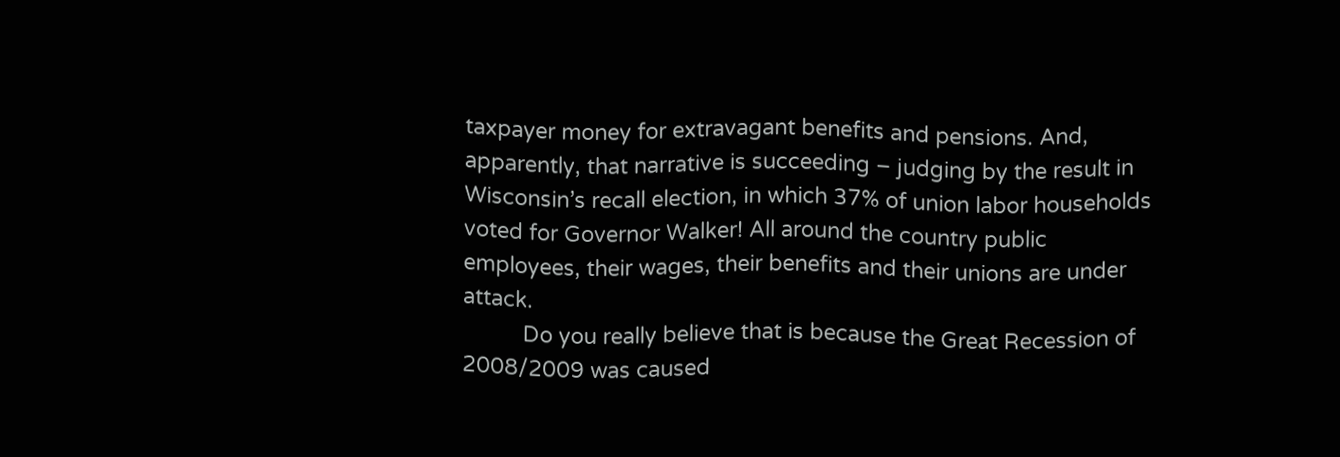taxpayer money for extravagant benefits and pensions. And, apparently, that narrative is succeeding – judging by the result in Wisconsin’s recall election, in which 37% of union labor households voted for Governor Walker! All around the country public employees, their wages, their benefits and their unions are under attack.
          Do you really believe that is because the Great Recession of 2008/2009 was caused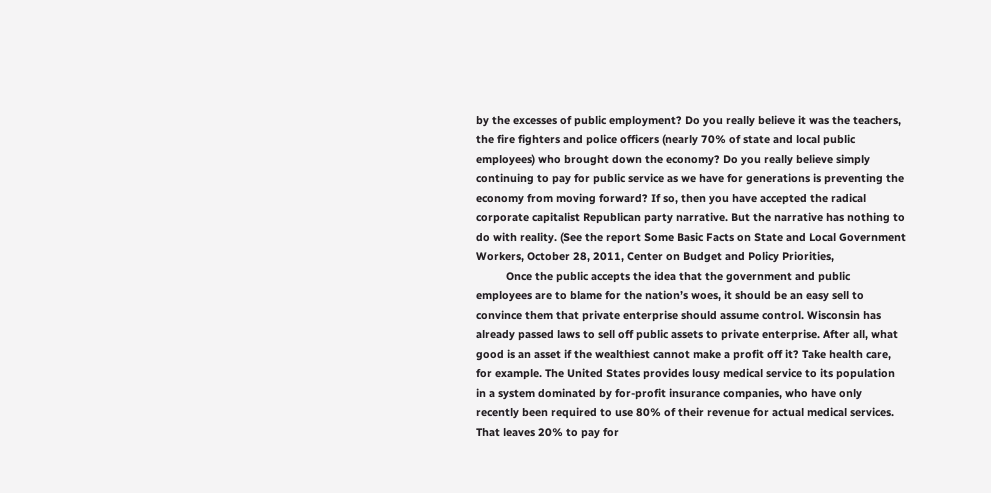by the excesses of public employment? Do you really believe it was the teachers, the fire fighters and police officers (nearly 70% of state and local public employees) who brought down the economy? Do you really believe simply continuing to pay for public service as we have for generations is preventing the economy from moving forward? If so, then you have accepted the radical corporate capitalist Republican party narrative. But the narrative has nothing to do with reality. (See the report Some Basic Facts on State and Local Government Workers, October 28, 2011, Center on Budget and Policy Priorities,
          Once the public accepts the idea that the government and public employees are to blame for the nation’s woes, it should be an easy sell to convince them that private enterprise should assume control. Wisconsin has already passed laws to sell off public assets to private enterprise. After all, what good is an asset if the wealthiest cannot make a profit off it? Take health care, for example. The United States provides lousy medical service to its population in a system dominated by for-profit insurance companies, who have only recently been required to use 80% of their revenue for actual medical services. That leaves 20% to pay for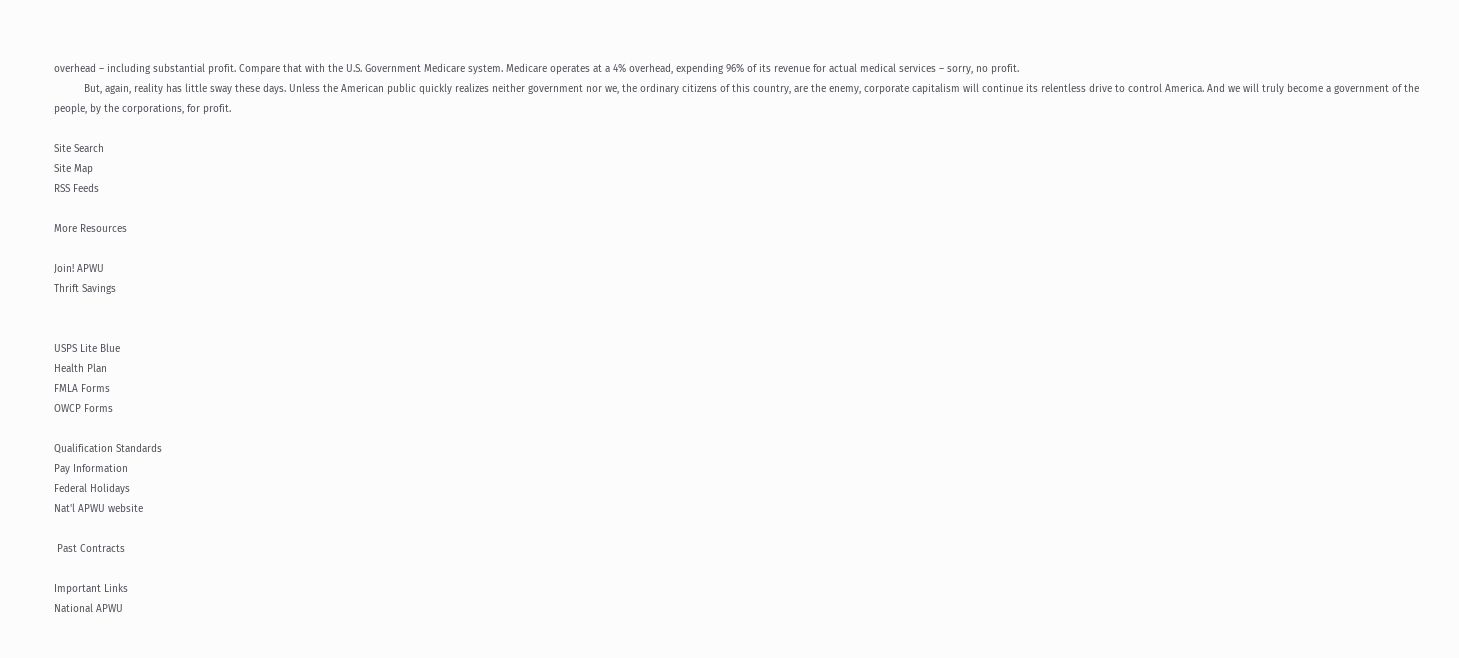overhead – including substantial profit. Compare that with the U.S. Government Medicare system. Medicare operates at a 4% overhead, expending 96% of its revenue for actual medical services – sorry, no profit.
          But, again, reality has little sway these days. Unless the American public quickly realizes neither government nor we, the ordinary citizens of this country, are the enemy, corporate capitalism will continue its relentless drive to control America. And we will truly become a government of the people, by the corporations, for profit.

Site Search
Site Map
RSS Feeds

More Resources

Join! APWU
Thrift Savings


USPS Lite Blue
Health Plan
FMLA Forms
OWCP Forms

Qualification Standards
Pay Information
Federal Holidays
Nat'l APWU website

 Past Contracts

Important Links
National APWU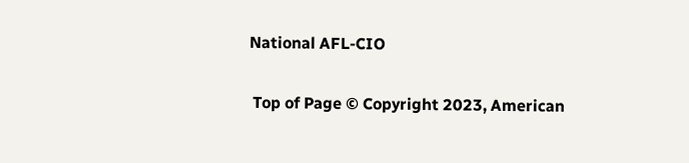National AFL-CIO

 Top of Page © Copyright 2023, American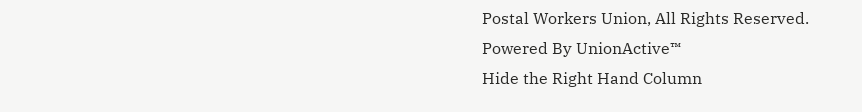Postal Workers Union, All Rights Reserved.
Powered By UnionActive™
Hide the Right Hand Column